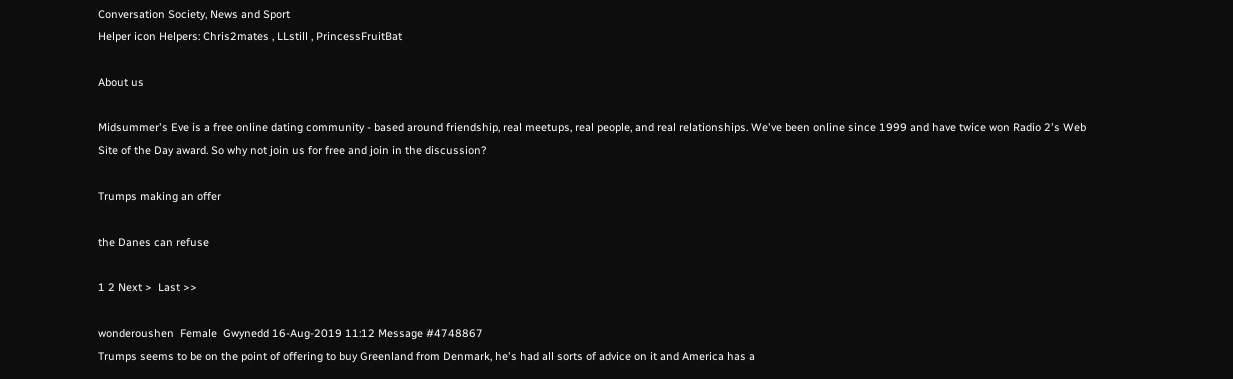Conversation Society, News and Sport
Helper icon Helpers: Chris2mates , LLstill , PrincessFruitBat

About us

Midsummer's Eve is a free online dating community - based around friendship, real meetups, real people, and real relationships. We've been online since 1999 and have twice won Radio 2's Web Site of the Day award. So why not join us for free and join in the discussion?

Trumps making an offer

the Danes can refuse

1 2 Next >  Last >>

wonderoushen  Female  Gwynedd 16-Aug-2019 11:12 Message #4748867
Trumps seems to be on the point of offering to buy Greenland from Denmark, he's had all sorts of advice on it and America has a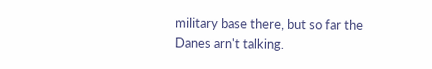military base there, but so far the Danes arn't talking.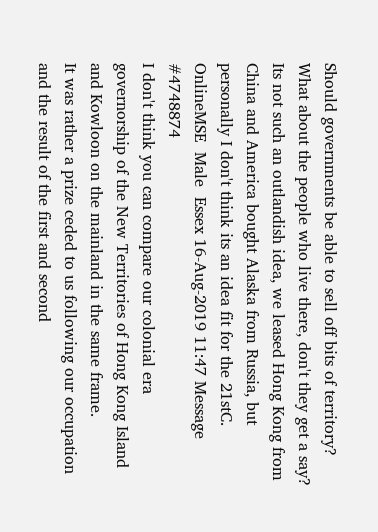Should governments be able to sell off bits of territory? What about the people who live there, don't they get a say? Its not such an outlandish idea, we leased Hong Kong from China and America bought Alaska from Russia, but personally I don't think its an idea fit for the 21stC.
OnlineMSE  Male  Essex 16-Aug-2019 11:47 Message #4748874
I don't think you can compare our colonial era governorship of the New Territories of Hong Kong Island and Kowloon on the mainland in the same frame.
It was rather a prize ceded to us following our occupation and the result of the first and second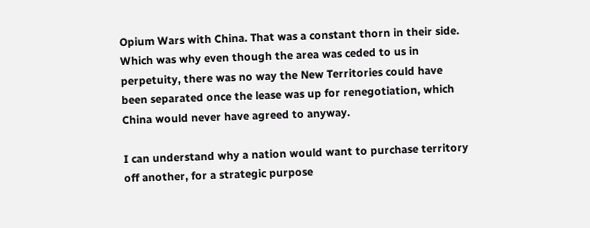Opium Wars with China. That was a constant thorn in their side. Which was why even though the area was ceded to us in perpetuity, there was no way the New Territories could have been separated once the lease was up for renegotiation, which China would never have agreed to anyway.

I can understand why a nation would want to purchase territory off another, for a strategic purpose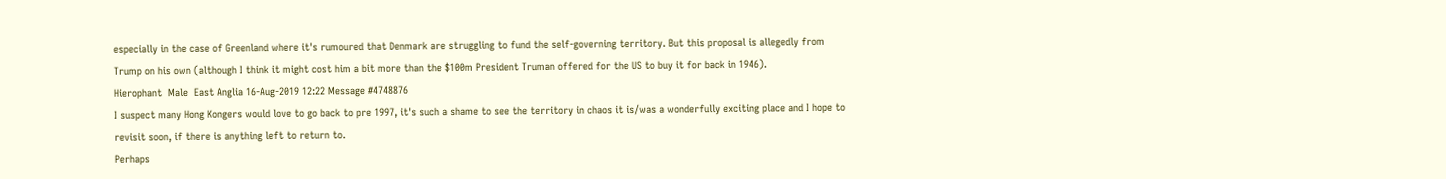especially in the case of Greenland where it's rumoured that Denmark are struggling to fund the self-governing territory. But this proposal is allegedly from Trump on his own (although I think it might cost him a bit more than the $100m President Truman offered for the US to buy it for back in 1946).
Hierophant  Male  East Anglia 16-Aug-2019 12:22 Message #4748876
I suspect many Hong Kongers would love to go back to pre 1997, it's such a shame to see the territory in chaos it is/was a wonderfully exciting place and I hope to revisit soon, if there is anything left to return to.
Perhaps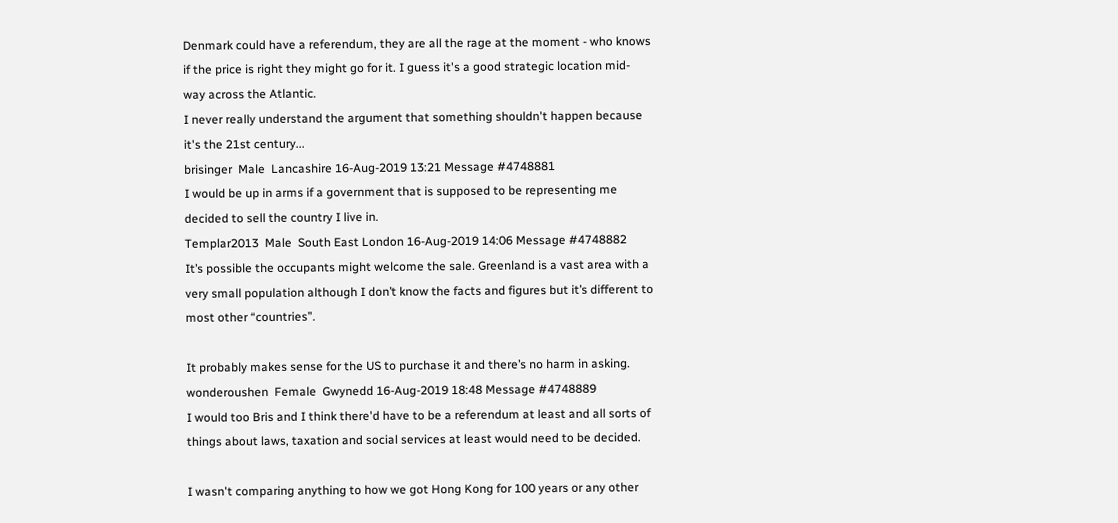Denmark could have a referendum, they are all the rage at the moment - who knows if the price is right they might go for it. I guess it's a good strategic location mid-way across the Atlantic.
I never really understand the argument that something shouldn't happen because it's the 21st century...
brisinger  Male  Lancashire 16-Aug-2019 13:21 Message #4748881
I would be up in arms if a government that is supposed to be representing me decided to sell the country I live in.
Templar2013  Male  South East London 16-Aug-2019 14:06 Message #4748882
It’s possible the occupants might welcome the sale. Greenland is a vast area with a very small population although I don’t know the facts and figures but it’s different to most other “countries”.

It probably makes sense for the US to purchase it and there’s no harm in asking.
wonderoushen  Female  Gwynedd 16-Aug-2019 18:48 Message #4748889
I would too Bris and I think there'd have to be a referendum at least and all sorts of things about laws, taxation and social services at least would need to be decided.

I wasn't comparing anything to how we got Hong Kong for 100 years or any other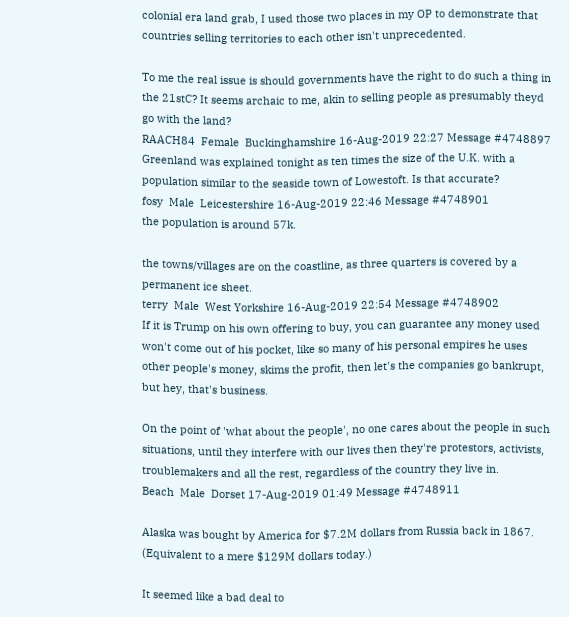colonial era land grab, I used those two places in my OP to demonstrate that countries selling territories to each other isn't unprecedented.

To me the real issue is should governments have the right to do such a thing in the 21stC? It seems archaic to me, akin to selling people as presumably theyd go with the land?
RAACH84  Female  Buckinghamshire 16-Aug-2019 22:27 Message #4748897
Greenland was explained tonight as ten times the size of the U.K. with a population similar to the seaside town of Lowestoft. Is that accurate?
fosy  Male  Leicestershire 16-Aug-2019 22:46 Message #4748901
the population is around 57k.

the towns/villages are on the coastline, as three quarters is covered by a permanent ice sheet.
terry  Male  West Yorkshire 16-Aug-2019 22:54 Message #4748902
If it is Trump on his own offering to buy, you can guarantee any money used won't come out of his pocket, like so many of his personal empires he uses other people's money, skims the profit, then let's the companies go bankrupt, but hey, that's business.

On the point of 'what about the people', no one cares about the people in such situations, until they interfere with our lives then they're protestors, activists, troublemakers and all the rest, regardless of the country they live in.
Beach  Male  Dorset 17-Aug-2019 01:49 Message #4748911

Alaska was bought by America for $7.2M dollars from Russia back in 1867. (Equivalent to a mere $129M dollars today.)

It seemed like a bad deal to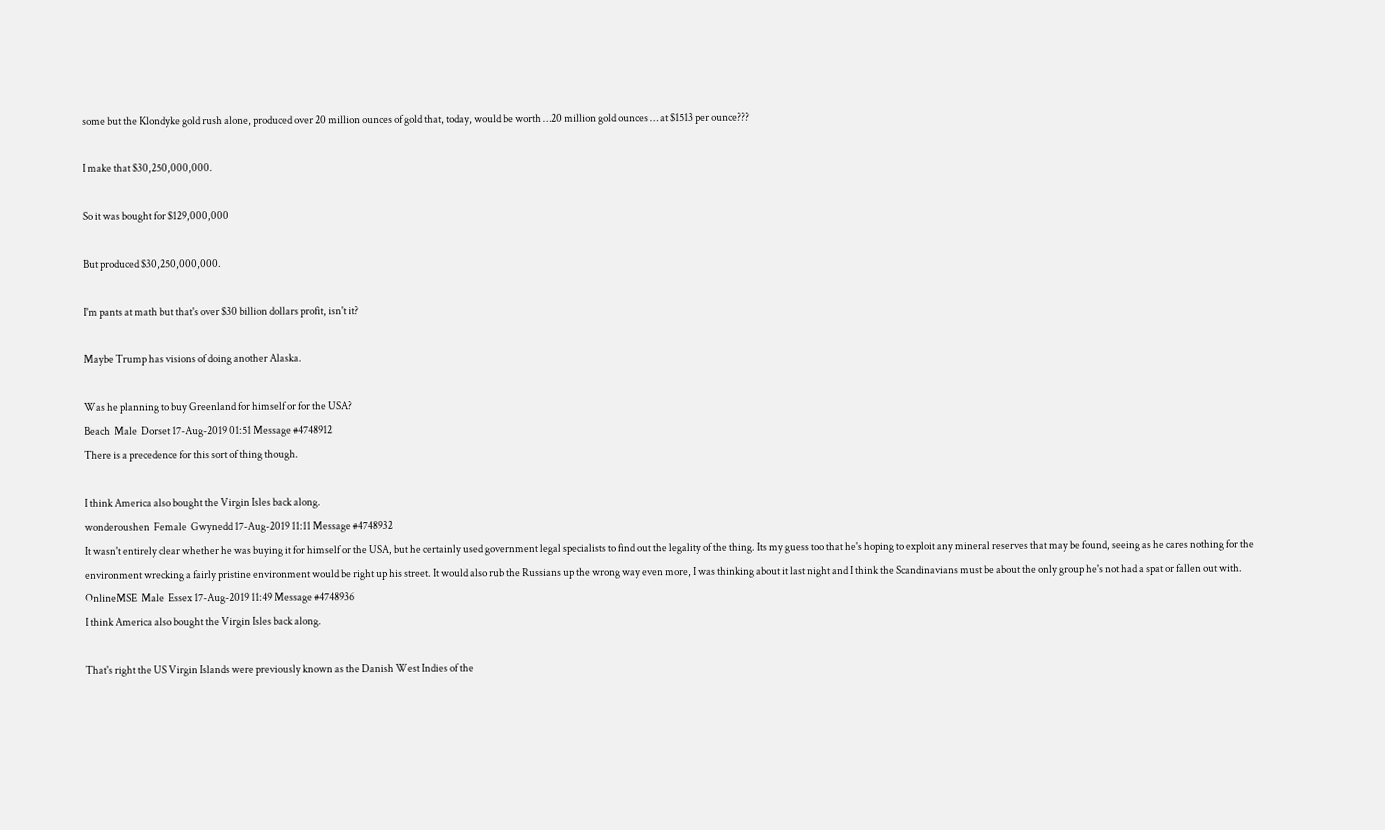some but the Klondyke gold rush alone, produced over 20 million ounces of gold that, today, would be worth …20 million gold ounces … at $1513 per ounce???

I make that $30,250,000,000.

So it was bought for $129,000,000

But produced $30,250,000,000.

I'm pants at math but that's over $30 billion dollars profit, isn't it?

Maybe Trump has visions of doing another Alaska.

Was he planning to buy Greenland for himself or for the USA?
Beach  Male  Dorset 17-Aug-2019 01:51 Message #4748912
There is a precedence for this sort of thing though.

I think America also bought the Virgin Isles back along.
wonderoushen  Female  Gwynedd 17-Aug-2019 11:11 Message #4748932
It wasn't entirely clear whether he was buying it for himself or the USA, but he certainly used government legal specialists to find out the legality of the thing. Its my guess too that he's hoping to exploit any mineral reserves that may be found, seeing as he cares nothing for the environment wrecking a fairly pristine environment would be right up his street. It would also rub the Russians up the wrong way even more, I was thinking about it last night and I think the Scandinavians must be about the only group he's not had a spat or fallen out with.
OnlineMSE  Male  Essex 17-Aug-2019 11:49 Message #4748936
I think America also bought the Virgin Isles back along.

That's right the US Virgin Islands were previously known as the Danish West Indies of the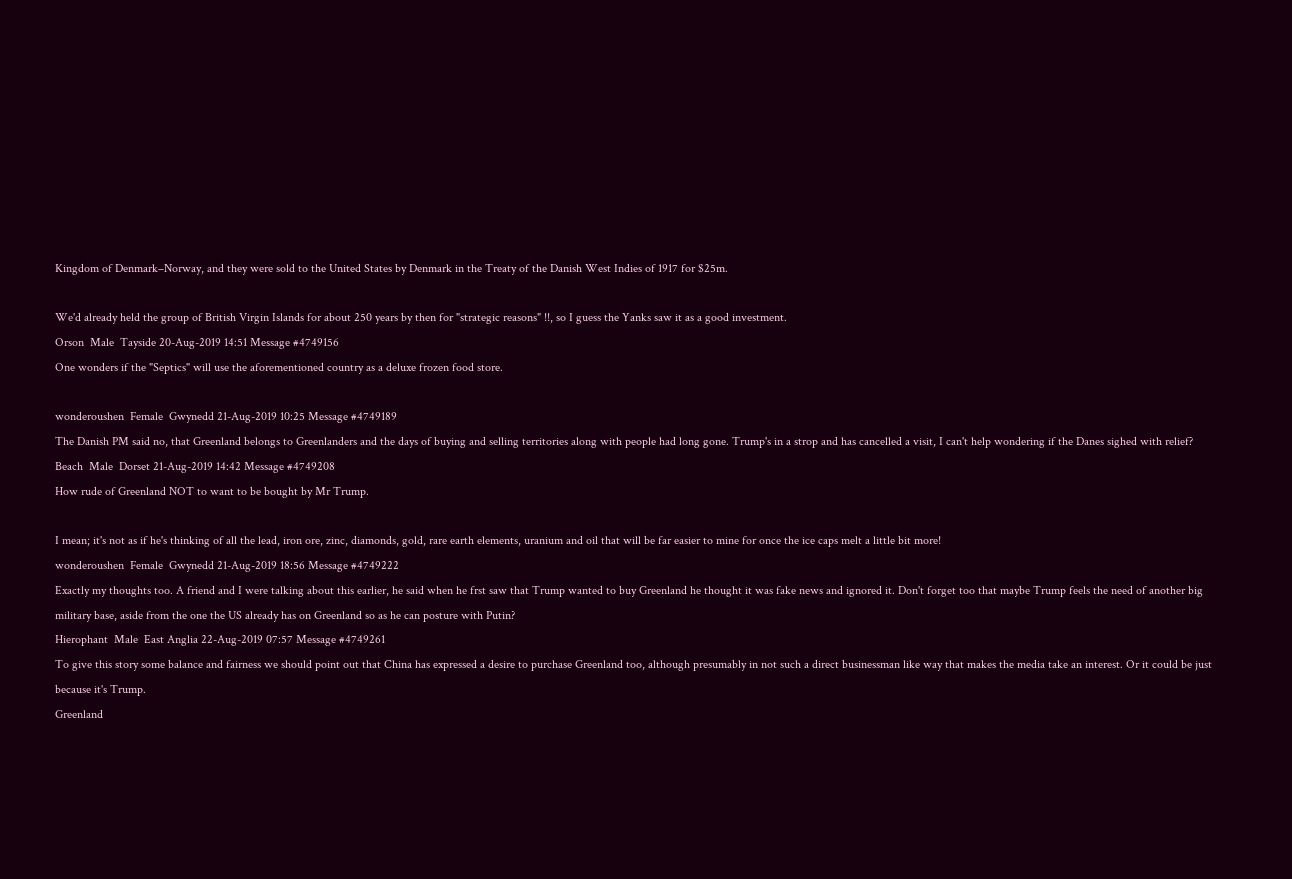Kingdom of Denmark–Norway, and they were sold to the United States by Denmark in the Treaty of the Danish West Indies of 1917 for $25m.

We'd already held the group of British Virgin Islands for about 250 years by then for "strategic reasons" !!, so I guess the Yanks saw it as a good investment.
Orson  Male  Tayside 20-Aug-2019 14:51 Message #4749156
One wonders if the "Septics" will use the aforementioned country as a deluxe frozen food store.

wonderoushen  Female  Gwynedd 21-Aug-2019 10:25 Message #4749189
The Danish PM said no, that Greenland belongs to Greenlanders and the days of buying and selling territories along with people had long gone. Trump's in a strop and has cancelled a visit, I can't help wondering if the Danes sighed with relief?
Beach  Male  Dorset 21-Aug-2019 14:42 Message #4749208
How rude of Greenland NOT to want to be bought by Mr Trump.

I mean; it's not as if he's thinking of all the lead, iron ore, zinc, diamonds, gold, rare earth elements, uranium and oil that will be far easier to mine for once the ice caps melt a little bit more!
wonderoushen  Female  Gwynedd 21-Aug-2019 18:56 Message #4749222
Exactly my thoughts too. A friend and I were talking about this earlier, he said when he frst saw that Trump wanted to buy Greenland he thought it was fake news and ignored it. Don't forget too that maybe Trump feels the need of another big military base, aside from the one the US already has on Greenland so as he can posture with Putin?
Hierophant  Male  East Anglia 22-Aug-2019 07:57 Message #4749261
To give this story some balance and fairness we should point out that China has expressed a desire to purchase Greenland too, although presumably in not such a direct businessman like way that makes the media take an interest. Or it could be just because it's Trump.
Greenland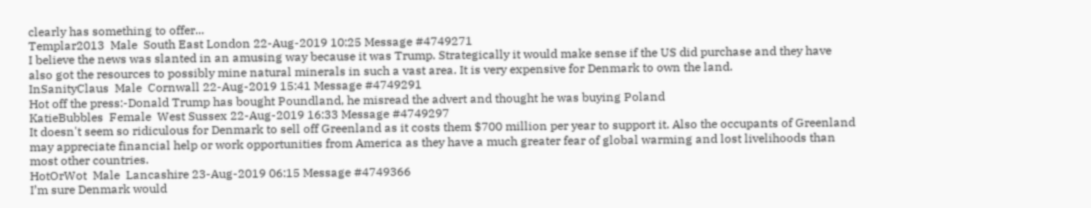clearly has something to offer...
Templar2013  Male  South East London 22-Aug-2019 10:25 Message #4749271
I believe the news was slanted in an amusing way because it was Trump. Strategically it would make sense if the US did purchase and they have also got the resources to possibly mine natural minerals in such a vast area. It is very expensive for Denmark to own the land.
InSanityClaus  Male  Cornwall 22-Aug-2019 15:41 Message #4749291
Hot off the press:-Donald Trump has bought Poundland, he misread the advert and thought he was buying Poland
KatieBubbles  Female  West Sussex 22-Aug-2019 16:33 Message #4749297
It doesn't seem so ridiculous for Denmark to sell off Greenland as it costs them $700 million per year to support it. Also the occupants of Greenland may appreciate financial help or work opportunities from America as they have a much greater fear of global warming and lost livelihoods than most other countries.
HotOrWot  Male  Lancashire 23-Aug-2019 06:15 Message #4749366
I’m sure Denmark would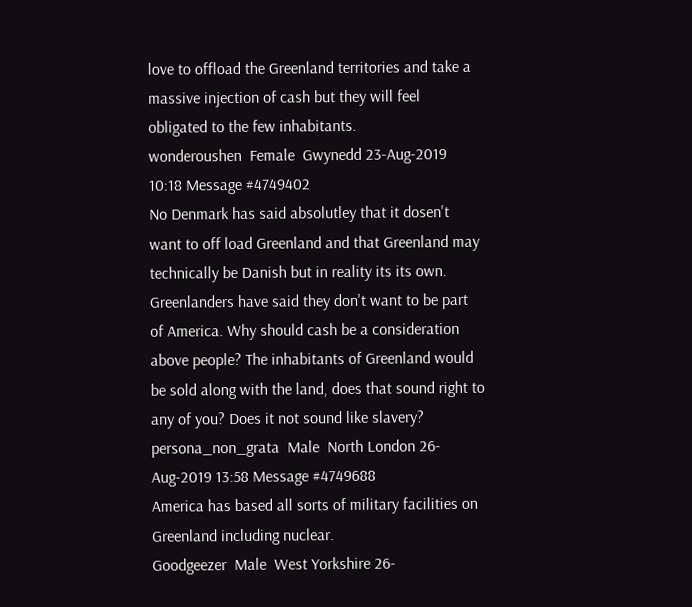love to offload the Greenland territories and take a massive injection of cash but they will feel obligated to the few inhabitants.
wonderoushen  Female  Gwynedd 23-Aug-2019 10:18 Message #4749402
No Denmark has said absolutley that it dosen't want to off load Greenland and that Greenland may technically be Danish but in reality its its own. Greenlanders have said they don't want to be part of America. Why should cash be a consideration above people? The inhabitants of Greenland would be sold along with the land, does that sound right to any of you? Does it not sound like slavery?
persona_non_grata  Male  North London 26-Aug-2019 13:58 Message #4749688
America has based all sorts of military facilities on Greenland including nuclear.
Goodgeezer  Male  West Yorkshire 26-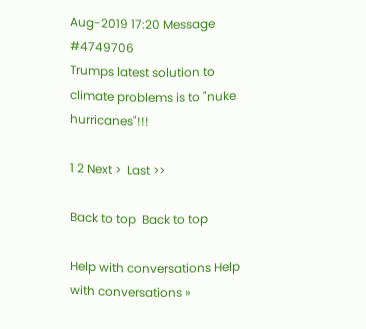Aug-2019 17:20 Message #4749706
Trumps latest solution to climate problems is to "nuke hurricanes"!!!

1 2 Next >  Last >>

Back to top  Back to top

Help with conversations Help with conversations »